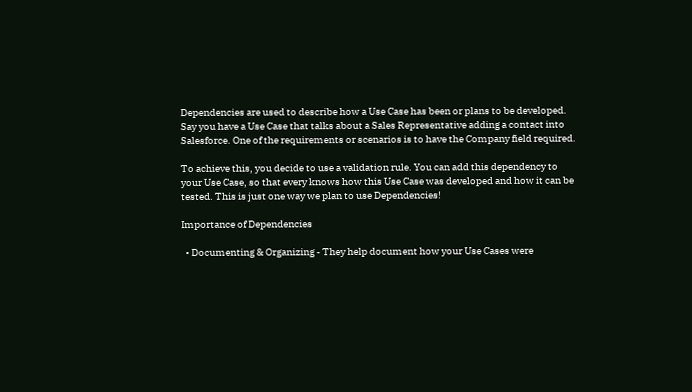Dependencies are used to describe how a Use Case has been or plans to be developed. Say you have a Use Case that talks about a Sales Representative adding a contact into Salesforce. One of the requirements or scenarios is to have the Company field required.

To achieve this, you decide to use a validation rule. You can add this dependency to your Use Case, so that every knows how this Use Case was developed and how it can be tested. This is just one way we plan to use Dependencies!

Importance of Dependencies

  • Documenting & Organizing - They help document how your Use Cases were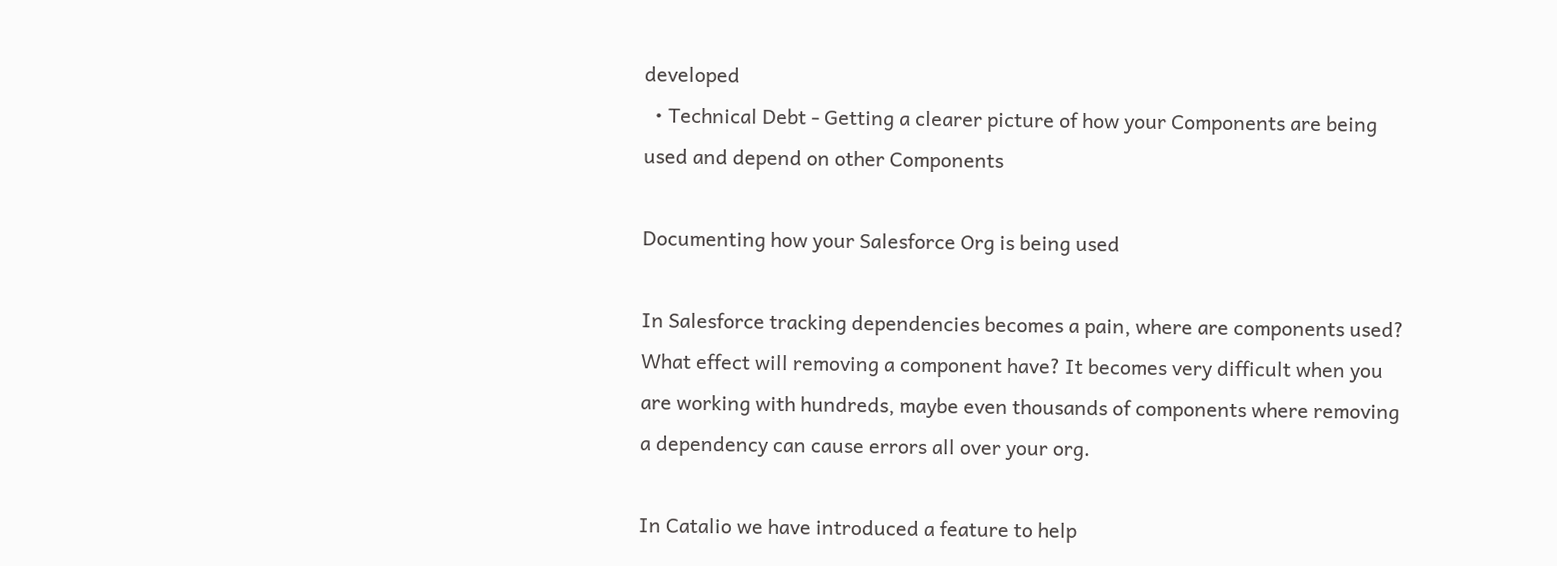developed
  • Technical Debt - Getting a clearer picture of how your Components are being used and depend on other Components

Documenting how your Salesforce Org is being used

In Salesforce tracking dependencies becomes a pain, where are components used? What effect will removing a component have? It becomes very difficult when you are working with hundreds, maybe even thousands of components where removing a dependency can cause errors all over your org.

In Catalio we have introduced a feature to help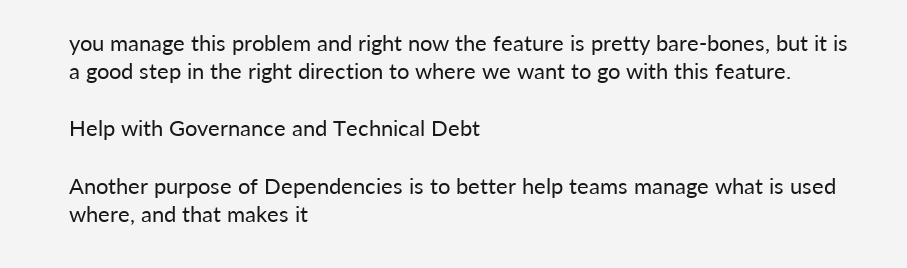you manage this problem and right now the feature is pretty bare-bones, but it is a good step in the right direction to where we want to go with this feature.

Help with Governance and Technical Debt

Another purpose of Dependencies is to better help teams manage what is used where, and that makes it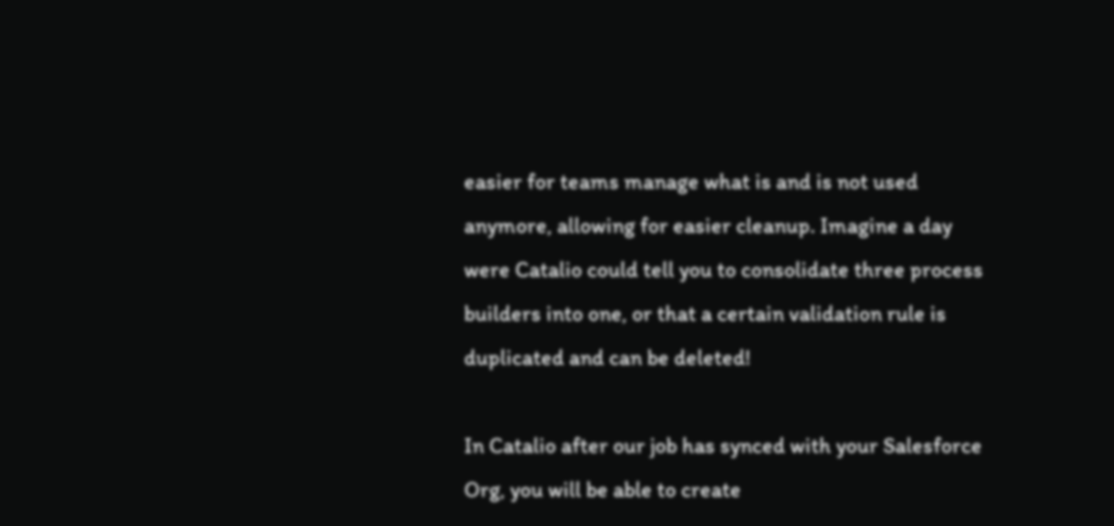easier for teams manage what is and is not used anymore, allowing for easier cleanup. Imagine a day were Catalio could tell you to consolidate three process builders into one, or that a certain validation rule is duplicated and can be deleted!

In Catalio after our job has synced with your Salesforce Org, you will be able to create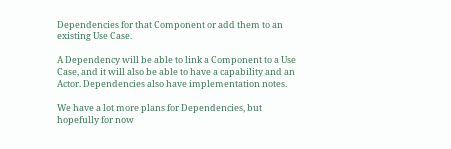Dependencies for that Component or add them to an existing Use Case.

A Dependency will be able to link a Component to a Use Case, and it will also be able to have a capability and an Actor. Dependencies also have implementation notes.

We have a lot more plans for Dependencies, but hopefully for now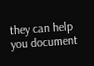they can help you document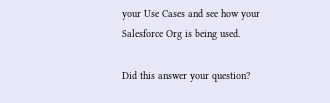your Use Cases and see how your Salesforce Org is being used.

Did this answer your question?